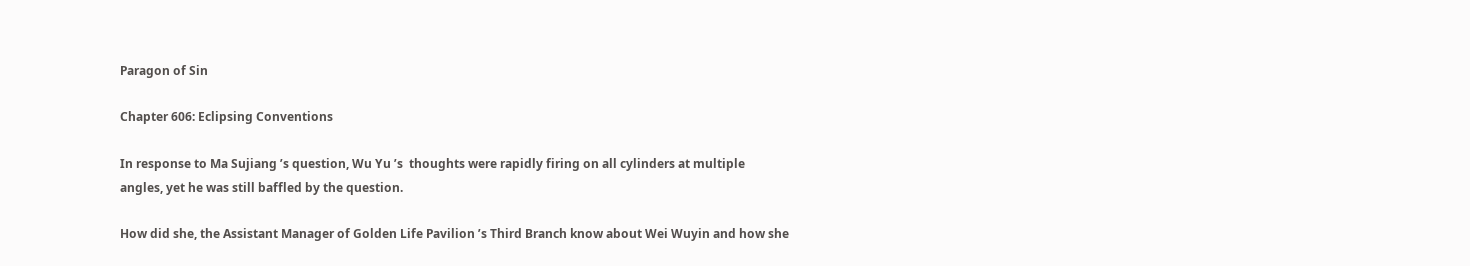Paragon of Sin

Chapter 606: Eclipsing Conventions

In response to Ma Sujiang ’s question, Wu Yu ’s  thoughts were rapidly firing on all cylinders at multiple angles, yet he was still baffled by the question.

How did she, the Assistant Manager of Golden Life Pavilion ’s Third Branch know about Wei Wuyin and how she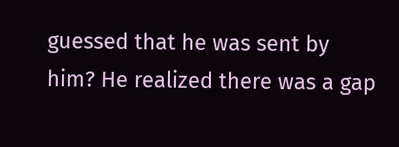guessed that he was sent by him? He realized there was a gap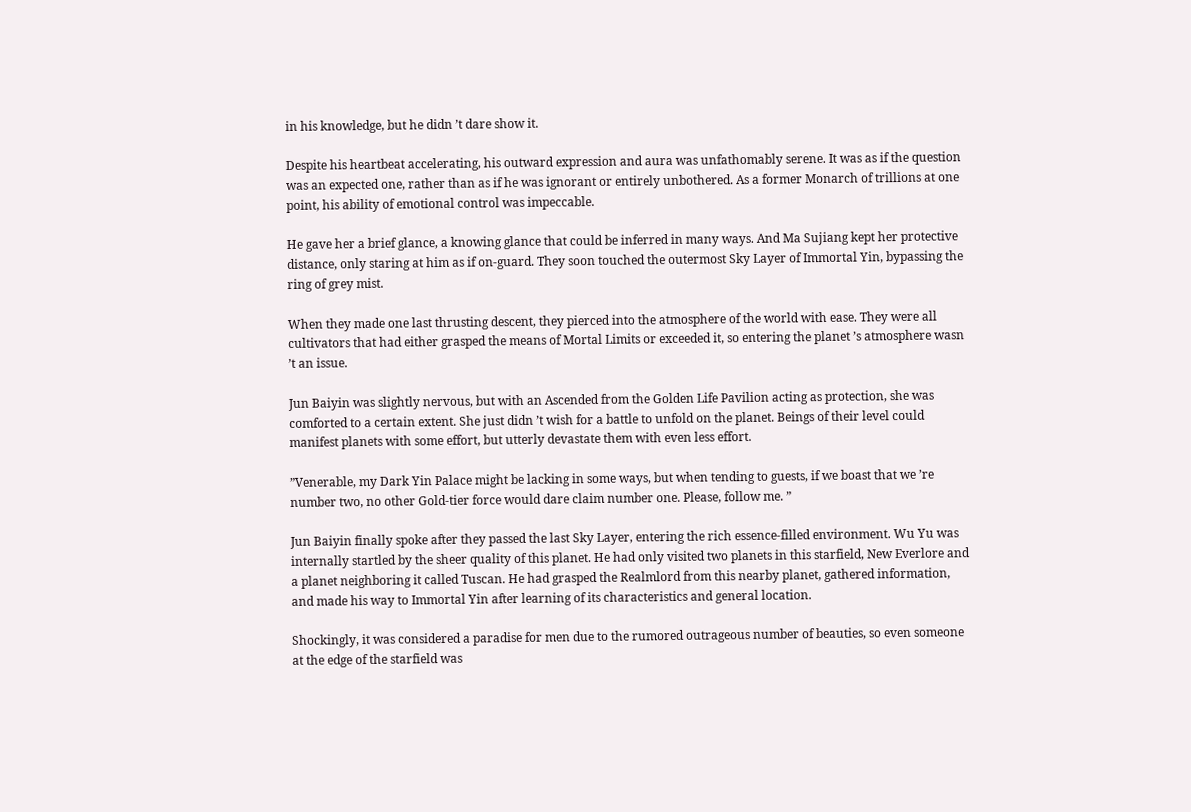in his knowledge, but he didn ’t dare show it.

Despite his heartbeat accelerating, his outward expression and aura was unfathomably serene. It was as if the question was an expected one, rather than as if he was ignorant or entirely unbothered. As a former Monarch of trillions at one point, his ability of emotional control was impeccable.

He gave her a brief glance, a knowing glance that could be inferred in many ways. And Ma Sujiang kept her protective distance, only staring at him as if on-guard. They soon touched the outermost Sky Layer of Immortal Yin, bypassing the ring of grey mist.

When they made one last thrusting descent, they pierced into the atmosphere of the world with ease. They were all cultivators that had either grasped the means of Mortal Limits or exceeded it, so entering the planet ’s atmosphere wasn ’t an issue.

Jun Baiyin was slightly nervous, but with an Ascended from the Golden Life Pavilion acting as protection, she was comforted to a certain extent. She just didn ’t wish for a battle to unfold on the planet. Beings of their level could manifest planets with some effort, but utterly devastate them with even less effort.

”Venerable, my Dark Yin Palace might be lacking in some ways, but when tending to guests, if we boast that we ’re number two, no other Gold-tier force would dare claim number one. Please, follow me. ”

Jun Baiyin finally spoke after they passed the last Sky Layer, entering the rich essence-filled environment. Wu Yu was internally startled by the sheer quality of this planet. He had only visited two planets in this starfield, New Everlore and a planet neighboring it called Tuscan. He had grasped the Realmlord from this nearby planet, gathered information, and made his way to Immortal Yin after learning of its characteristics and general location.

Shockingly, it was considered a paradise for men due to the rumored outrageous number of beauties, so even someone at the edge of the starfield was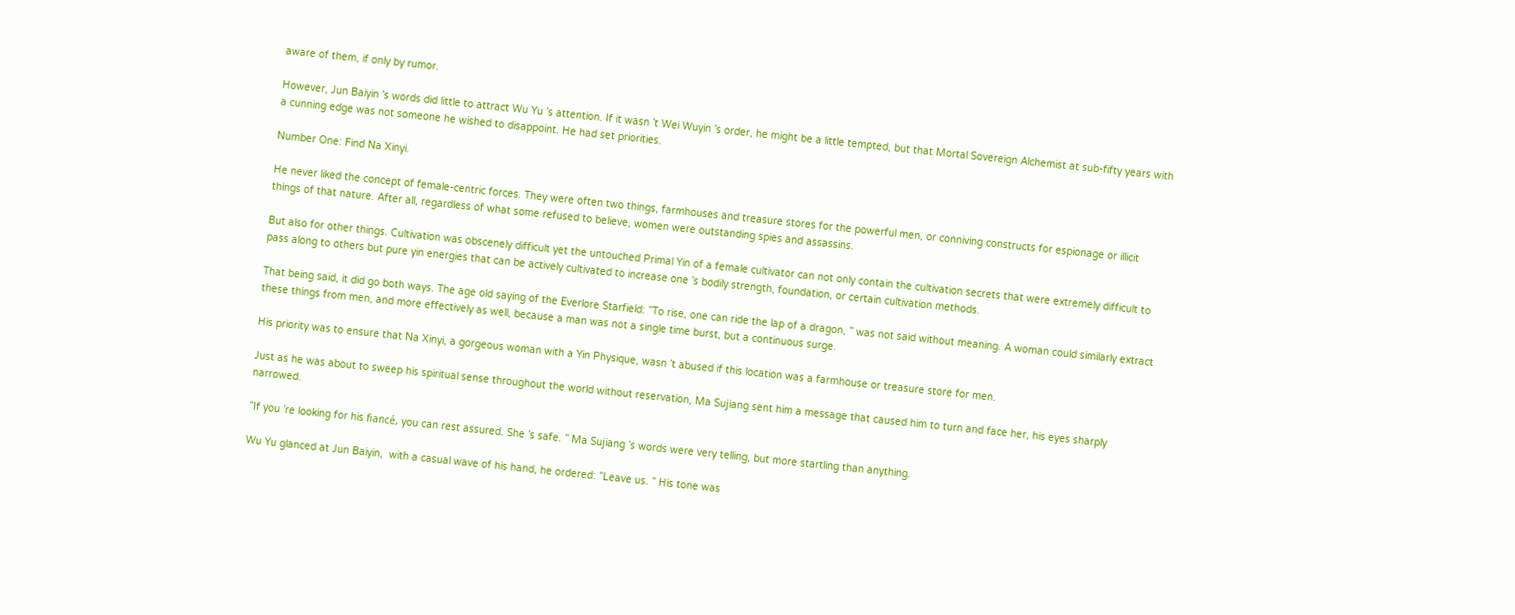aware of them, if only by rumor.

However, Jun Baiyin ’s words did little to attract Wu Yu ’s attention. If it wasn ’t Wei Wuyin ’s order, he might be a little tempted, but that Mortal Sovereign Alchemist at sub-fifty years with a cunning edge was not someone he wished to disappoint. He had set priorities.

Number One: Find Na Xinyi.

He never liked the concept of female-centric forces. They were often two things, farmhouses and treasure stores for the powerful men, or conniving constructs for espionage or illicit things of that nature. After all, regardless of what some refused to believe, women were outstanding spies and assassins.

But also for other things. Cultivation was obscenely difficult yet the untouched Primal Yin of a female cultivator can not only contain the cultivation secrets that were extremely difficult to pass along to others but pure yin energies that can be actively cultivated to increase one ’s bodily strength, foundation, or certain cultivation methods.

That being said, it did go both ways. The age old saying of the Everlore Starfield: ”To rise, one can ride the lap of a dragon, ” was not said without meaning. A woman could similarly extract these things from men, and more effectively as well, because a man was not a single time burst, but a continuous surge.

His priority was to ensure that Na Xinyi, a gorgeous woman with a Yin Physique, wasn ’t abused if this location was a farmhouse or treasure store for men.

Just as he was about to sweep his spiritual sense throughout the world without reservation, Ma Sujiang sent him a message that caused him to turn and face her, his eyes sharply narrowed.

”If you ’re looking for his fiancé, you can rest assured. She ’s safe. ” Ma Sujiang ’s words were very telling, but more startling than anything.

Wu Yu glanced at Jun Baiyin,  with a casual wave of his hand, he ordered: ”Leave us. ” His tone was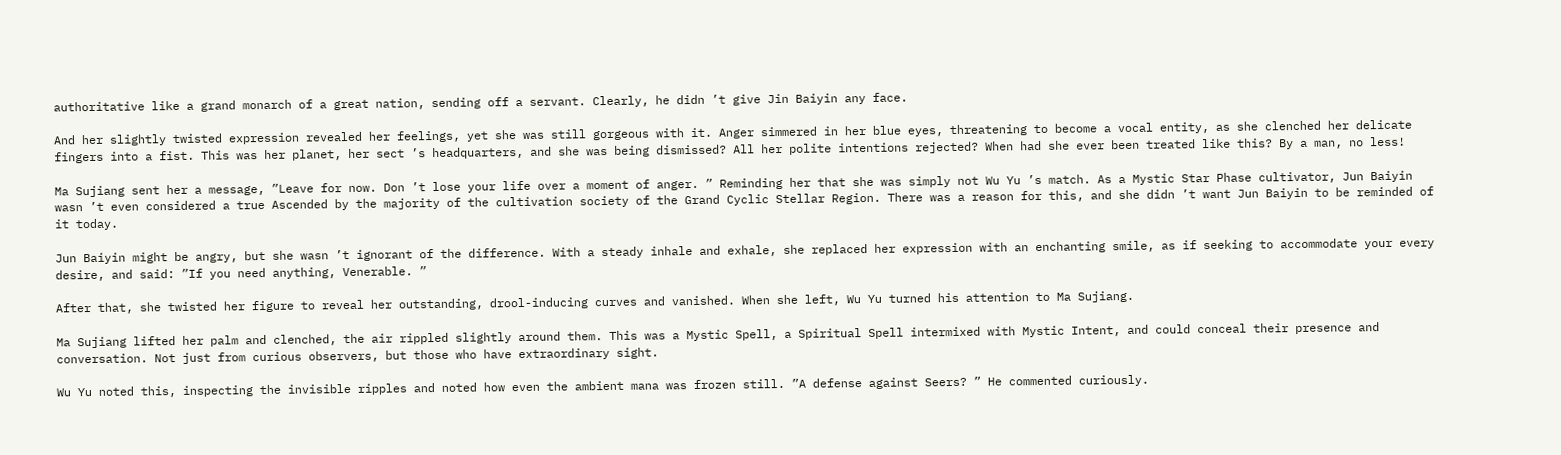authoritative like a grand monarch of a great nation, sending off a servant. Clearly, he didn ’t give Jin Baiyin any face.

And her slightly twisted expression revealed her feelings, yet she was still gorgeous with it. Anger simmered in her blue eyes, threatening to become a vocal entity, as she clenched her delicate fingers into a fist. This was her planet, her sect ’s headquarters, and she was being dismissed? All her polite intentions rejected? When had she ever been treated like this? By a man, no less!

Ma Sujiang sent her a message, ”Leave for now. Don ’t lose your life over a moment of anger. ” Reminding her that she was simply not Wu Yu ’s match. As a Mystic Star Phase cultivator, Jun Baiyin wasn ’t even considered a true Ascended by the majority of the cultivation society of the Grand Cyclic Stellar Region. There was a reason for this, and she didn ’t want Jun Baiyin to be reminded of it today.

Jun Baiyin might be angry, but she wasn ’t ignorant of the difference. With a steady inhale and exhale, she replaced her expression with an enchanting smile, as if seeking to accommodate your every desire, and said: ”If you need anything, Venerable. ”

After that, she twisted her figure to reveal her outstanding, drool-inducing curves and vanished. When she left, Wu Yu turned his attention to Ma Sujiang.

Ma Sujiang lifted her palm and clenched, the air rippled slightly around them. This was a Mystic Spell, a Spiritual Spell intermixed with Mystic Intent, and could conceal their presence and conversation. Not just from curious observers, but those who have extraordinary sight.

Wu Yu noted this, inspecting the invisible ripples and noted how even the ambient mana was frozen still. ”A defense against Seers? ” He commented curiously.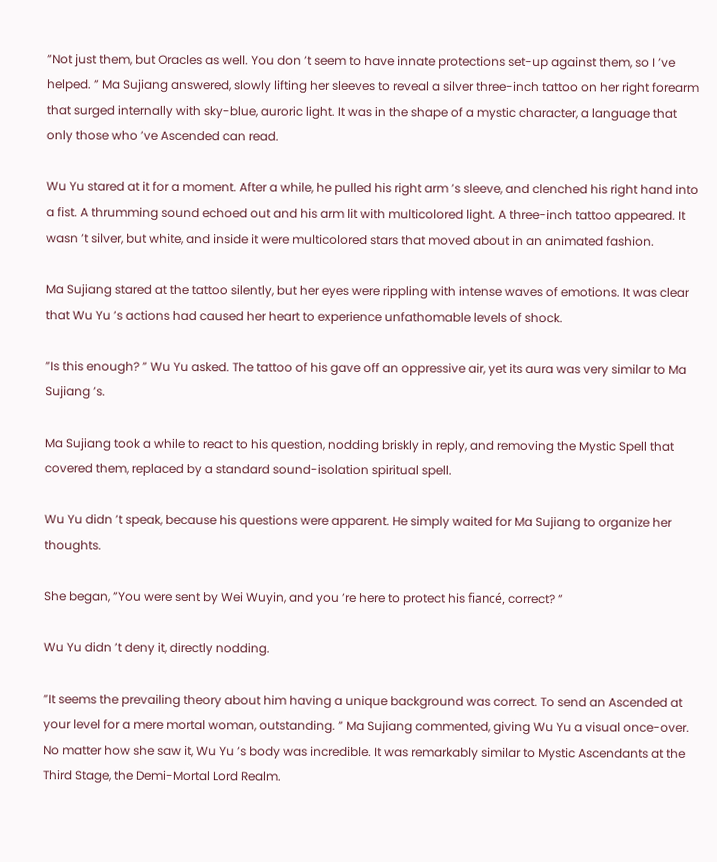”Not just them, but Oracles as well. You don ’t seem to have innate protections set-up against them, so I ’ve helped. ” Ma Sujiang answered, slowly lifting her sleeves to reveal a silver three-inch tattoo on her right forearm that surged internally with sky-blue, auroric light. It was in the shape of a mystic character, a language that only those who ’ve Ascended can read.

Wu Yu stared at it for a moment. After a while, he pulled his right arm ’s sleeve, and clenched his right hand into a fist. A thrumming sound echoed out and his arm lit with multicolored light. A three-inch tattoo appeared. It wasn ’t silver, but white, and inside it were multicolored stars that moved about in an animated fashion.

Ma Sujiang stared at the tattoo silently, but her eyes were rippling with intense waves of emotions. It was clear that Wu Yu ’s actions had caused her heart to experience unfathomable levels of shock.

”Is this enough? ” Wu Yu asked. The tattoo of his gave off an oppressive air, yet its aura was very similar to Ma Sujiang ’s.

Ma Sujiang took a while to react to his question, nodding briskly in reply, and removing the Mystic Spell that covered them, replaced by a standard sound-isolation spiritual spell.

Wu Yu didn ’t speak, because his questions were apparent. He simply waited for Ma Sujiang to organize her thoughts.

She began, ”You were sent by Wei Wuyin, and you ’re here to protect his fiancé, correct? ”

Wu Yu didn ’t deny it, directly nodding.

”It seems the prevailing theory about him having a unique background was correct. To send an Ascended at your level for a mere mortal woman, outstanding. ” Ma Sujiang commented, giving Wu Yu a visual once-over. No matter how she saw it, Wu Yu ’s body was incredible. It was remarkably similar to Mystic Ascendants at the Third Stage, the Demi-Mortal Lord Realm.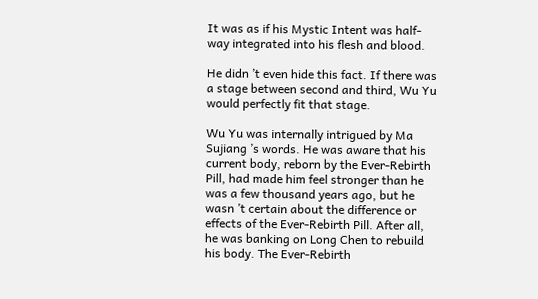It was as if his Mystic Intent was half-way integrated into his flesh and blood.

He didn ’t even hide this fact. If there was a stage between second and third, Wu Yu would perfectly fit that stage.

Wu Yu was internally intrigued by Ma Sujiang ’s words. He was aware that his current body, reborn by the Ever-Rebirth Pill, had made him feel stronger than he was a few thousand years ago, but he wasn ’t certain about the difference or effects of the Ever-Rebirth Pill. After all, he was banking on Long Chen to rebuild his body. The Ever-Rebirth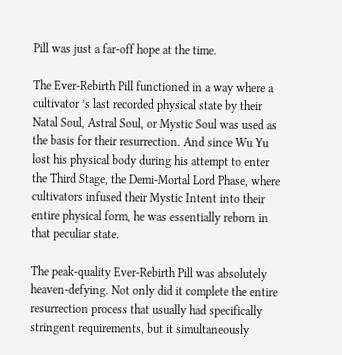Pill was just a far-off hope at the time.

The Ever-Rebirth Pill functioned in a way where a cultivator ’s last recorded physical state by their Natal Soul, Astral Soul, or Mystic Soul was used as the basis for their resurrection. And since Wu Yu lost his physical body during his attempt to enter the Third Stage, the Demi-Mortal Lord Phase, where cultivators infused their Mystic Intent into their entire physical form, he was essentially reborn in that peculiar state.

The peak-quality Ever-Rebirth Pill was absolutely heaven-defying. Not only did it complete the entire resurrection process that usually had specifically stringent requirements, but it simultaneously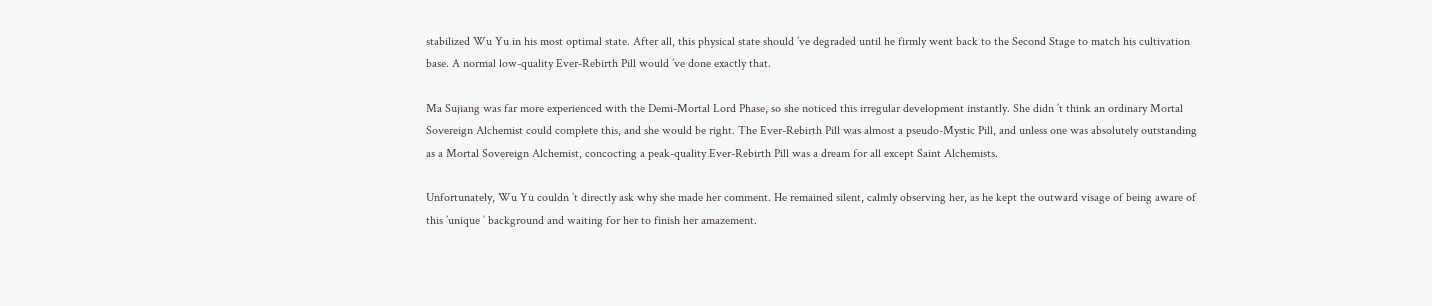stabilized Wu Yu in his most optimal state. After all, this physical state should ’ve degraded until he firmly went back to the Second Stage to match his cultivation base. A normal low-quality Ever-Rebirth Pill would ’ve done exactly that.

Ma Sujiang was far more experienced with the Demi-Mortal Lord Phase, so she noticed this irregular development instantly. She didn ’t think an ordinary Mortal Sovereign Alchemist could complete this, and she would be right. The Ever-Rebirth Pill was almost a pseudo-Mystic Pill, and unless one was absolutely outstanding as a Mortal Sovereign Alchemist, concocting a peak-quality Ever-Rebirth Pill was a dream for all except Saint Alchemists.

Unfortunately, Wu Yu couldn ’t directly ask why she made her comment. He remained silent, calmly observing her, as he kept the outward visage of being aware of this ’unique ’ background and waiting for her to finish her amazement.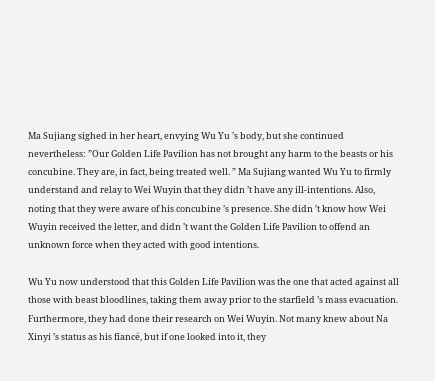Ma Sujiang sighed in her heart, envying Wu Yu ’s body, but she continued nevertheless: ”Our Golden Life Pavilion has not brought any harm to the beasts or his concubine. They are, in fact, being treated well. ” Ma Sujiang wanted Wu Yu to firmly understand and relay to Wei Wuyin that they didn ’t have any ill-intentions. Also, noting that they were aware of his concubine ’s presence. She didn ’t know how Wei Wuyin received the letter, and didn ’t want the Golden Life Pavilion to offend an unknown force when they acted with good intentions.

Wu Yu now understood that this Golden Life Pavilion was the one that acted against all those with beast bloodlines, taking them away prior to the starfield ’s mass evacuation. Furthermore, they had done their research on Wei Wuyin. Not many knew about Na Xinyi ’s status as his fiancé, but if one looked into it, they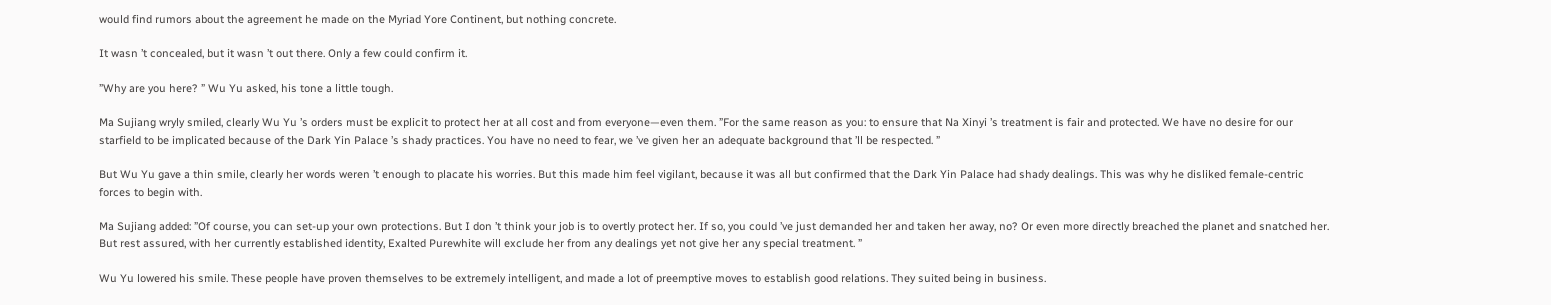would find rumors about the agreement he made on the Myriad Yore Continent, but nothing concrete.

It wasn ’t concealed, but it wasn ’t out there. Only a few could confirm it.

”Why are you here? ” Wu Yu asked, his tone a little tough.

Ma Sujiang wryly smiled, clearly Wu Yu ’s orders must be explicit to protect her at all cost and from everyone—even them. ”For the same reason as you: to ensure that Na Xinyi ’s treatment is fair and protected. We have no desire for our starfield to be implicated because of the Dark Yin Palace ’s shady practices. You have no need to fear, we ’ve given her an adequate background that ’ll be respected. ”

But Wu Yu gave a thin smile, clearly her words weren ’t enough to placate his worries. But this made him feel vigilant, because it was all but confirmed that the Dark Yin Palace had shady dealings. This was why he disliked female-centric forces to begin with.

Ma Sujiang added: ”Of course, you can set-up your own protections. But I don ’t think your job is to overtly protect her. If so, you could ’ve just demanded her and taken her away, no? Or even more directly breached the planet and snatched her. But rest assured, with her currently established identity, Exalted Purewhite will exclude her from any dealings yet not give her any special treatment. ”

Wu Yu lowered his smile. These people have proven themselves to be extremely intelligent, and made a lot of preemptive moves to establish good relations. They suited being in business.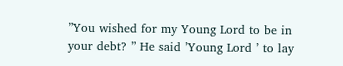”You wished for my Young Lord to be in your debt? ” He said ’Young Lord ’ to lay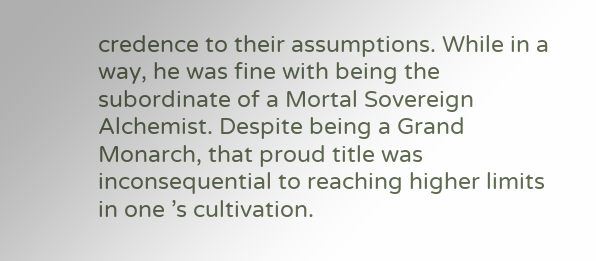credence to their assumptions. While in a way, he was fine with being the subordinate of a Mortal Sovereign Alchemist. Despite being a Grand Monarch, that proud title was inconsequential to reaching higher limits in one ’s cultivation.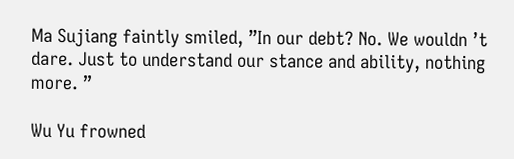Ma Sujiang faintly smiled, ”In our debt? No. We wouldn ’t dare. Just to understand our stance and ability, nothing more. ”

Wu Yu frowned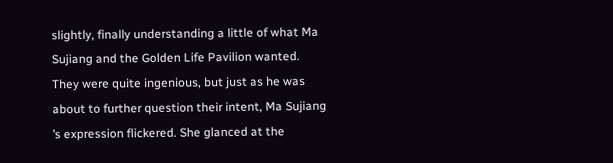slightly, finally understanding a little of what Ma Sujiang and the Golden Life Pavilion wanted. They were quite ingenious, but just as he was about to further question their intent, Ma Sujiang ’s expression flickered. She glanced at the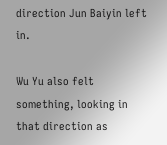direction Jun Baiyin left in.

Wu Yu also felt something, looking in that direction as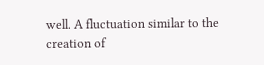well. A fluctuation similar to the creation of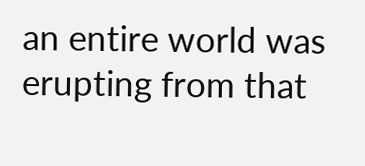an entire world was erupting from that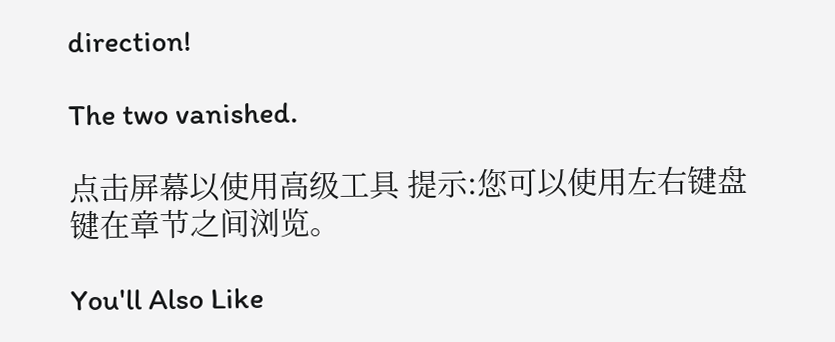direction!

The two vanished.

点击屏幕以使用高级工具 提示:您可以使用左右键盘键在章节之间浏览。

You'll Also Like